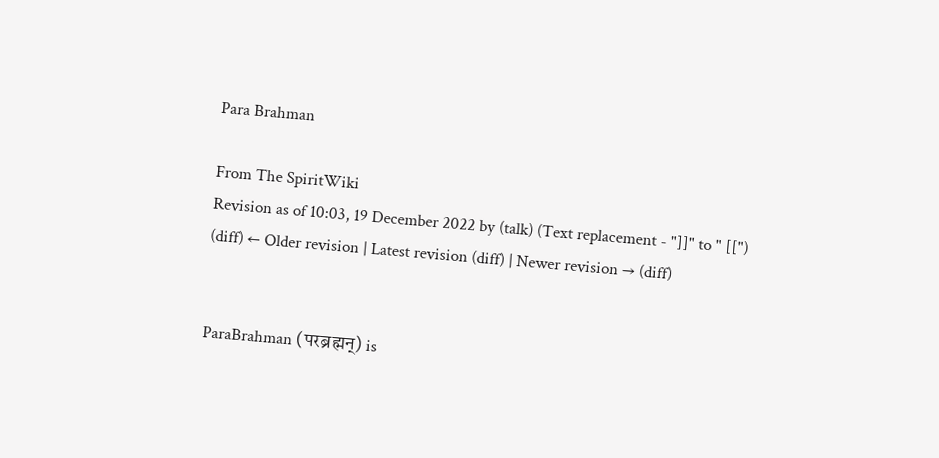Para Brahman

From The SpiritWiki
Revision as of 10:03, 19 December 2022 by (talk) (Text replacement - "]]" to " [[")
(diff) ← Older revision | Latest revision (diff) | Newer revision → (diff)


ParaBrahman (परब्रह्मन्) is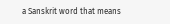a Sanskrit word that means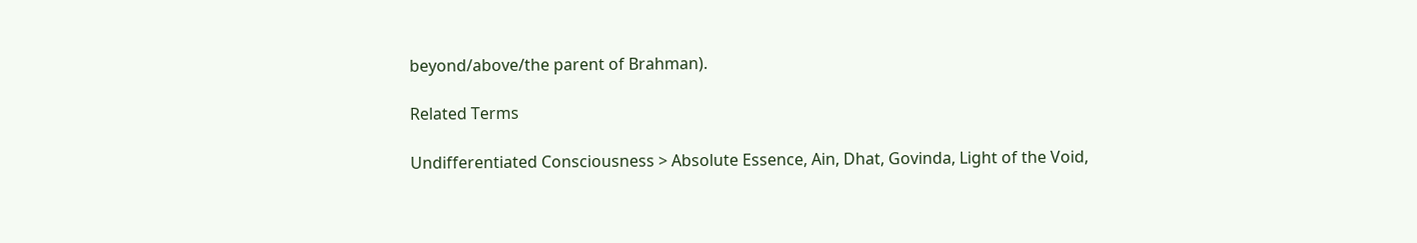beyond/above/the parent of Brahman).

Related Terms

Undifferentiated Consciousness > Absolute Essence, Ain, Dhat, Govinda, Light of the Void,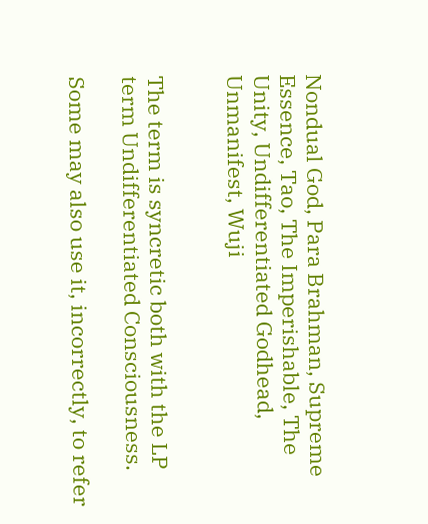Nondual God, Para Brahman, Supreme Essence, Tao, The Imperishable, The Unity, Undifferentiated Godhead, Unmanifest, Wuji


The term is syncretic both with the LP term Undifferentiated Consciousness.

Some may also use it, incorrectly, to refer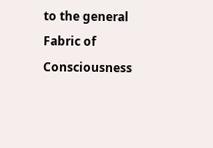to the general Fabric of Consciousness